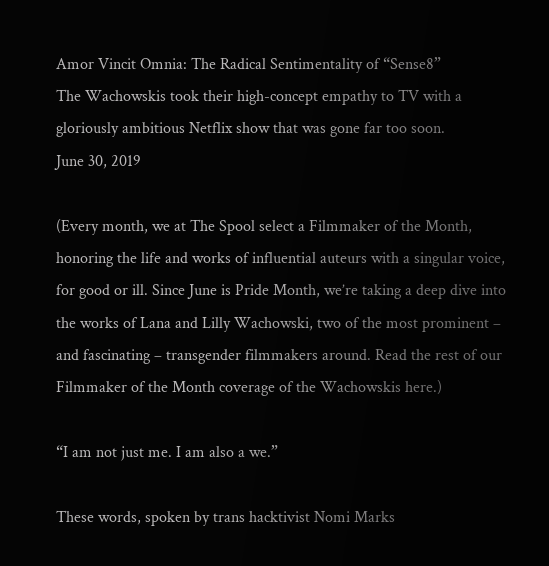Amor Vincit Omnia: The Radical Sentimentality of “Sense8”
The Wachowskis took their high-concept empathy to TV with a gloriously ambitious Netflix show that was gone far too soon.
June 30, 2019

(Every month, we at The Spool select a Filmmaker of the Month, honoring the life and works of influential auteurs with a singular voice, for good or ill. Since June is Pride Month, we’re taking a deep dive into the works of Lana and Lilly Wachowski, two of the most prominent – and fascinating – transgender filmmakers around. Read the rest of our Filmmaker of the Month coverage of the Wachowskis here.)

“I am not just me. I am also a we.”

These words, spoken by trans hacktivist Nomi Marks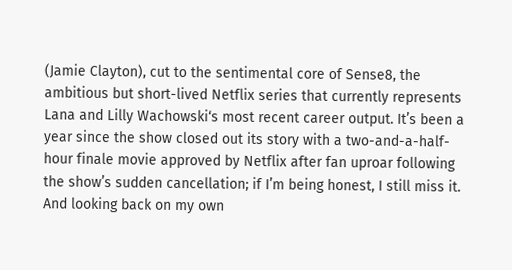(Jamie Clayton), cut to the sentimental core of Sense8, the ambitious but short-lived Netflix series that currently represents Lana and Lilly Wachowski‘s most recent career output. It’s been a year since the show closed out its story with a two-and-a-half-hour finale movie approved by Netflix after fan uproar following the show’s sudden cancellation; if I’m being honest, I still miss it. And looking back on my own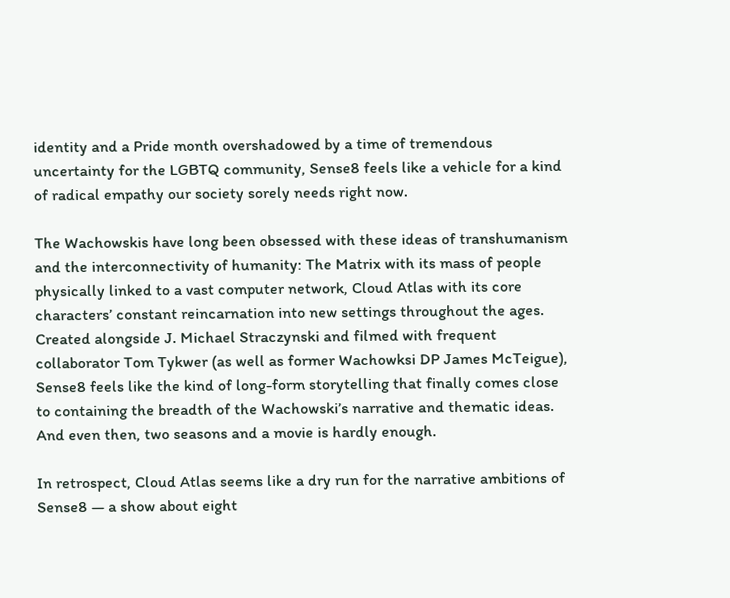identity and a Pride month overshadowed by a time of tremendous uncertainty for the LGBTQ community, Sense8 feels like a vehicle for a kind of radical empathy our society sorely needs right now.

The Wachowskis have long been obsessed with these ideas of transhumanism and the interconnectivity of humanity: The Matrix with its mass of people physically linked to a vast computer network, Cloud Atlas with its core characters’ constant reincarnation into new settings throughout the ages. Created alongside J. Michael Straczynski and filmed with frequent collaborator Tom Tykwer (as well as former Wachowksi DP James McTeigue), Sense8 feels like the kind of long-form storytelling that finally comes close to containing the breadth of the Wachowski’s narrative and thematic ideas. And even then, two seasons and a movie is hardly enough.

In retrospect, Cloud Atlas seems like a dry run for the narrative ambitions of Sense8 — a show about eight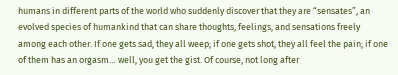humans in different parts of the world who suddenly discover that they are “sensates”, an evolved species of humankind that can share thoughts, feelings, and sensations freely among each other. If one gets sad, they all weep; if one gets shot, they all feel the pain; if one of them has an orgasm… well, you get the gist. Of course, not long after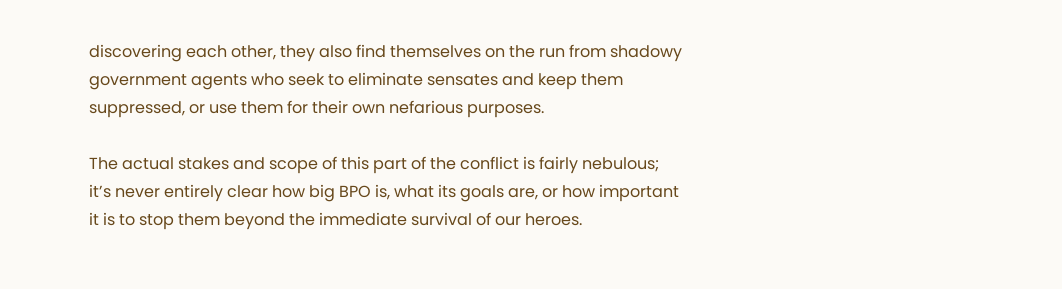discovering each other, they also find themselves on the run from shadowy government agents who seek to eliminate sensates and keep them suppressed, or use them for their own nefarious purposes.

The actual stakes and scope of this part of the conflict is fairly nebulous; it’s never entirely clear how big BPO is, what its goals are, or how important it is to stop them beyond the immediate survival of our heroes.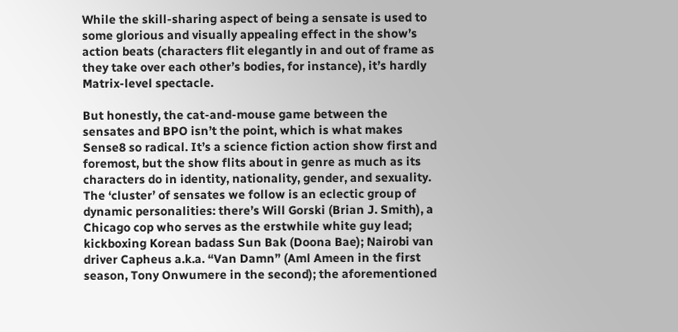While the skill-sharing aspect of being a sensate is used to some glorious and visually appealing effect in the show’s action beats (characters flit elegantly in and out of frame as they take over each other’s bodies, for instance), it’s hardly Matrix-level spectacle.

But honestly, the cat-and-mouse game between the sensates and BPO isn’t the point, which is what makes Sense8 so radical. It’s a science fiction action show first and foremost, but the show flits about in genre as much as its characters do in identity, nationality, gender, and sexuality. The ‘cluster’ of sensates we follow is an eclectic group of dynamic personalities: there’s Will Gorski (Brian J. Smith), a Chicago cop who serves as the erstwhile white guy lead; kickboxing Korean badass Sun Bak (Doona Bae); Nairobi van driver Capheus a.k.a. “Van Damn” (Aml Ameen in the first season, Tony Onwumere in the second); the aforementioned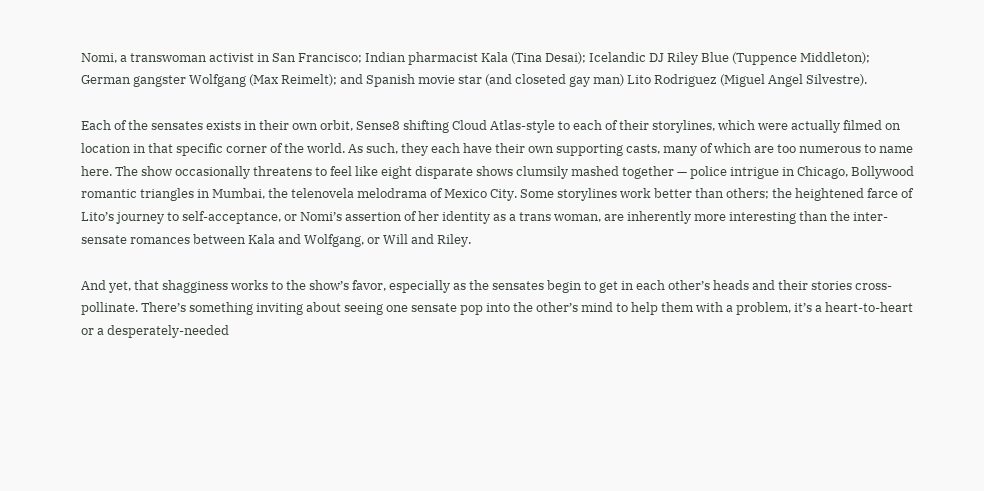Nomi, a transwoman activist in San Francisco; Indian pharmacist Kala (Tina Desai); Icelandic DJ Riley Blue (Tuppence Middleton); German gangster Wolfgang (Max Reimelt); and Spanish movie star (and closeted gay man) Lito Rodriguez (Miguel Angel Silvestre).

Each of the sensates exists in their own orbit, Sense8 shifting Cloud Atlas-style to each of their storylines, which were actually filmed on location in that specific corner of the world. As such, they each have their own supporting casts, many of which are too numerous to name here. The show occasionally threatens to feel like eight disparate shows clumsily mashed together — police intrigue in Chicago, Bollywood romantic triangles in Mumbai, the telenovela melodrama of Mexico City. Some storylines work better than others; the heightened farce of Lito’s journey to self-acceptance, or Nomi’s assertion of her identity as a trans woman, are inherently more interesting than the inter-sensate romances between Kala and Wolfgang, or Will and Riley.

And yet, that shagginess works to the show’s favor, especially as the sensates begin to get in each other’s heads and their stories cross-pollinate. There’s something inviting about seeing one sensate pop into the other’s mind to help them with a problem, it’s a heart-to-heart or a desperately-needed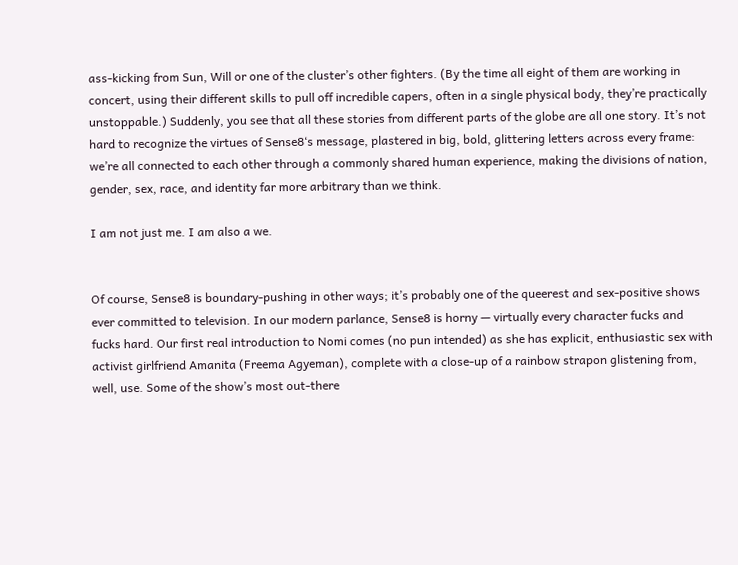ass-kicking from Sun, Will or one of the cluster’s other fighters. (By the time all eight of them are working in concert, using their different skills to pull off incredible capers, often in a single physical body, they’re practically unstoppable.) Suddenly, you see that all these stories from different parts of the globe are all one story. It’s not hard to recognize the virtues of Sense8‘s message, plastered in big, bold, glittering letters across every frame: we’re all connected to each other through a commonly shared human experience, making the divisions of nation, gender, sex, race, and identity far more arbitrary than we think.

I am not just me. I am also a we.


Of course, Sense8 is boundary-pushing in other ways; it’s probably one of the queerest and sex-positive shows ever committed to television. In our modern parlance, Sense8 is horny — virtually every character fucks and fucks hard. Our first real introduction to Nomi comes (no pun intended) as she has explicit, enthusiastic sex with activist girlfriend Amanita (Freema Agyeman), complete with a close-up of a rainbow strapon glistening from, well, use. Some of the show’s most out-there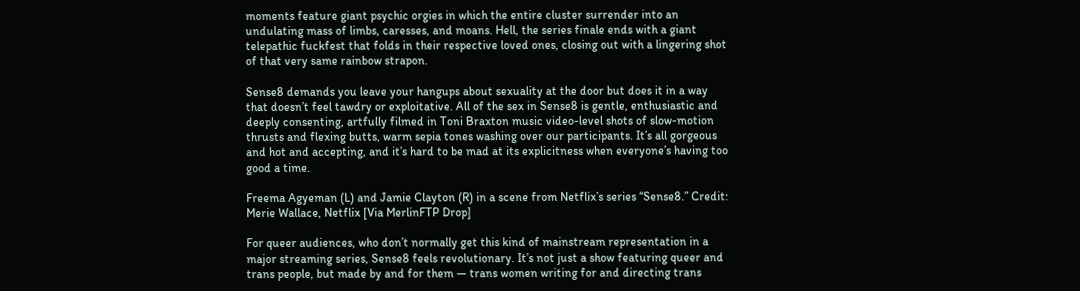moments feature giant psychic orgies in which the entire cluster surrender into an undulating mass of limbs, caresses, and moans. Hell, the series finale ends with a giant telepathic fuckfest that folds in their respective loved ones, closing out with a lingering shot of that very same rainbow strapon.

Sense8 demands you leave your hangups about sexuality at the door but does it in a way that doesn’t feel tawdry or exploitative. All of the sex in Sense8 is gentle, enthusiastic and deeply consenting, artfully filmed in Toni Braxton music video-level shots of slow-motion thrusts and flexing butts, warm sepia tones washing over our participants. It’s all gorgeous and hot and accepting, and it’s hard to be mad at its explicitness when everyone’s having too good a time.

Freema Agyeman (L) and Jamie Clayton (R) in a scene from Netflix’s series “Sense8.” Credit: Merie Wallace, Netflix [Via MerlinFTP Drop]

For queer audiences, who don’t normally get this kind of mainstream representation in a major streaming series, Sense8 feels revolutionary. It’s not just a show featuring queer and trans people, but made by and for them — trans women writing for and directing trans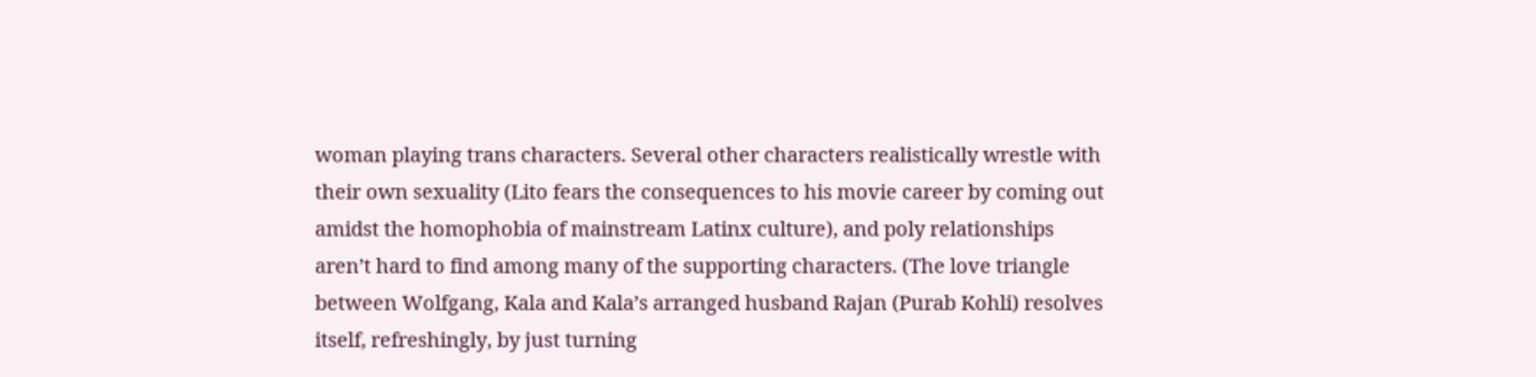woman playing trans characters. Several other characters realistically wrestle with their own sexuality (Lito fears the consequences to his movie career by coming out amidst the homophobia of mainstream Latinx culture), and poly relationships aren’t hard to find among many of the supporting characters. (The love triangle between Wolfgang, Kala and Kala’s arranged husband Rajan (Purab Kohli) resolves itself, refreshingly, by just turning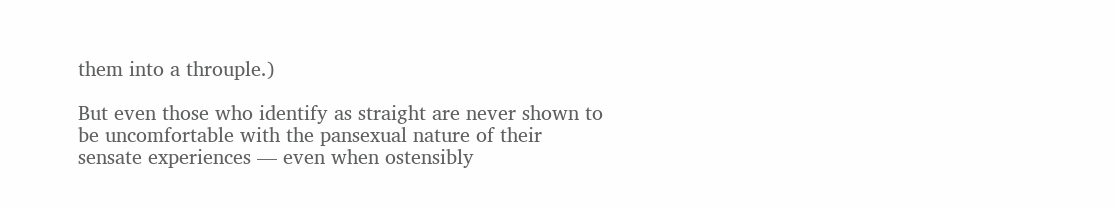them into a throuple.)

But even those who identify as straight are never shown to be uncomfortable with the pansexual nature of their sensate experiences — even when ostensibly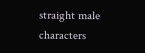straight male characters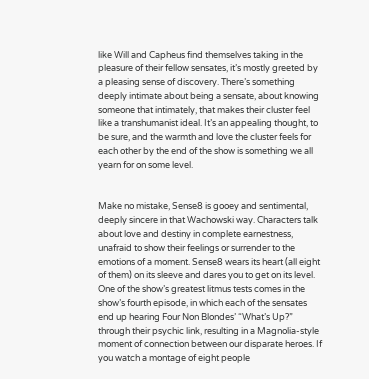like Will and Capheus find themselves taking in the pleasure of their fellow sensates, it’s mostly greeted by a pleasing sense of discovery. There’s something deeply intimate about being a sensate, about knowing someone that intimately, that makes their cluster feel like a transhumanist ideal. It’s an appealing thought, to be sure, and the warmth and love the cluster feels for each other by the end of the show is something we all yearn for on some level.


Make no mistake, Sense8 is gooey and sentimental, deeply sincere in that Wachowski way. Characters talk about love and destiny in complete earnestness, unafraid to show their feelings or surrender to the emotions of a moment. Sense8 wears its heart (all eight of them) on its sleeve and dares you to get on its level. One of the show’s greatest litmus tests comes in the show’s fourth episode, in which each of the sensates end up hearing Four Non Blondes’ “What’s Up?” through their psychic link, resulting in a Magnolia-style moment of connection between our disparate heroes. If you watch a montage of eight people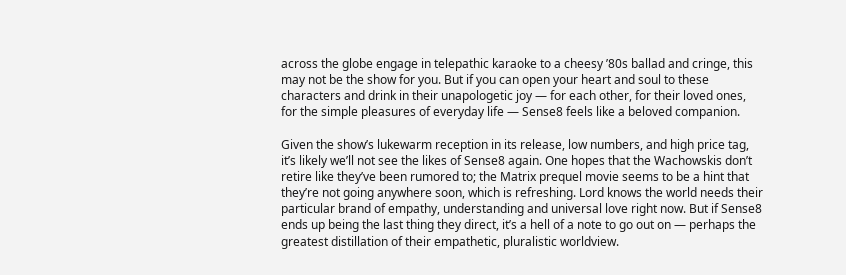across the globe engage in telepathic karaoke to a cheesy ’80s ballad and cringe, this may not be the show for you. But if you can open your heart and soul to these characters and drink in their unapologetic joy — for each other, for their loved ones, for the simple pleasures of everyday life — Sense8 feels like a beloved companion.

Given the show’s lukewarm reception in its release, low numbers, and high price tag, it’s likely we’ll not see the likes of Sense8 again. One hopes that the Wachowskis don’t retire like they’ve been rumored to; the Matrix prequel movie seems to be a hint that they’re not going anywhere soon, which is refreshing. Lord knows the world needs their particular brand of empathy, understanding and universal love right now. But if Sense8 ends up being the last thing they direct, it’s a hell of a note to go out on — perhaps the greatest distillation of their empathetic, pluralistic worldview.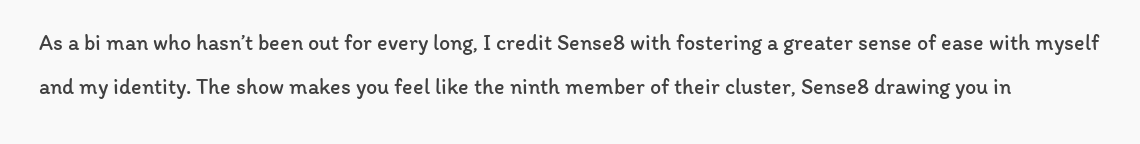As a bi man who hasn’t been out for every long, I credit Sense8 with fostering a greater sense of ease with myself and my identity. The show makes you feel like the ninth member of their cluster, Sense8 drawing you in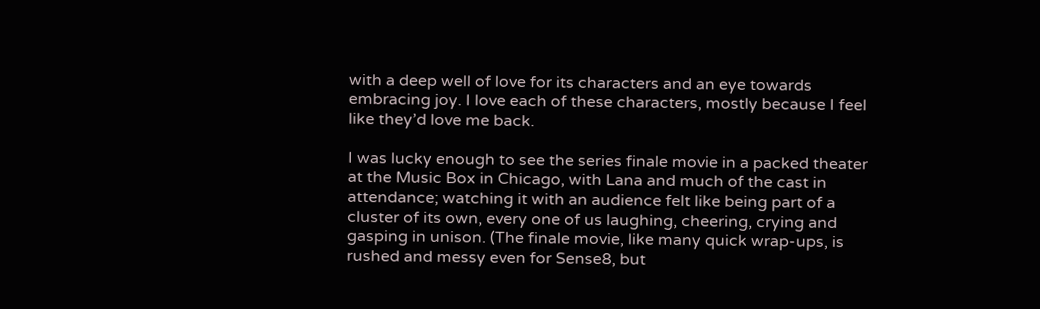with a deep well of love for its characters and an eye towards embracing joy. I love each of these characters, mostly because I feel like they’d love me back.

I was lucky enough to see the series finale movie in a packed theater at the Music Box in Chicago, with Lana and much of the cast in attendance; watching it with an audience felt like being part of a cluster of its own, every one of us laughing, cheering, crying and gasping in unison. (The finale movie, like many quick wrap-ups, is rushed and messy even for Sense8, but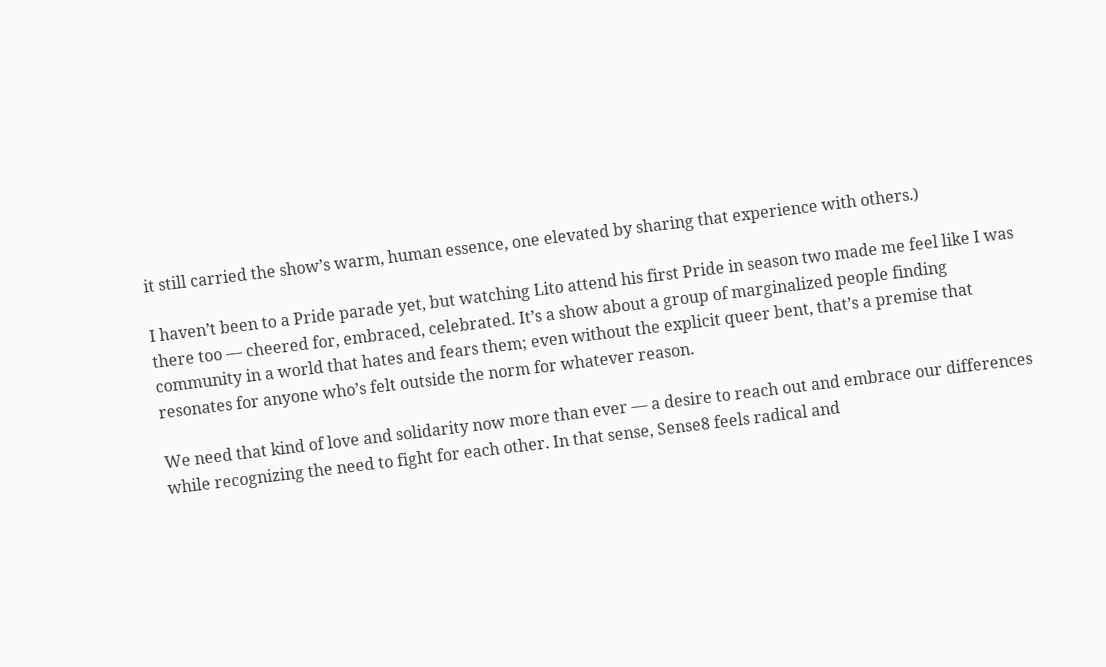it still carried the show’s warm, human essence, one elevated by sharing that experience with others.)

I haven’t been to a Pride parade yet, but watching Lito attend his first Pride in season two made me feel like I was there too — cheered for, embraced, celebrated. It’s a show about a group of marginalized people finding community in a world that hates and fears them; even without the explicit queer bent, that’s a premise that resonates for anyone who’s felt outside the norm for whatever reason.

We need that kind of love and solidarity now more than ever — a desire to reach out and embrace our differences while recognizing the need to fight for each other. In that sense, Sense8 feels radical and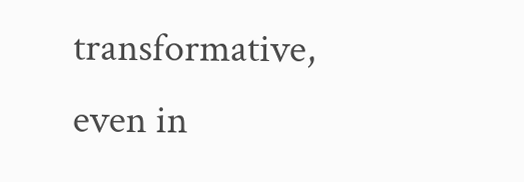transformative, even in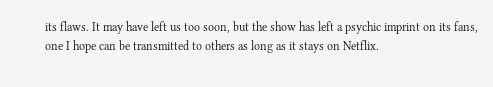its flaws. It may have left us too soon, but the show has left a psychic imprint on its fans, one I hope can be transmitted to others as long as it stays on Netflix.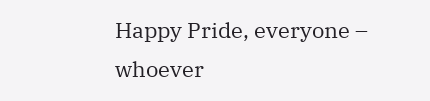Happy Pride, everyone – whoever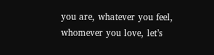you are, whatever you feel, whomever you love, let’s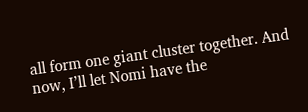all form one giant cluster together. And now, I’ll let Nomi have the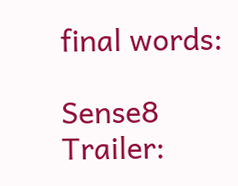final words:

Sense8 Trailer: